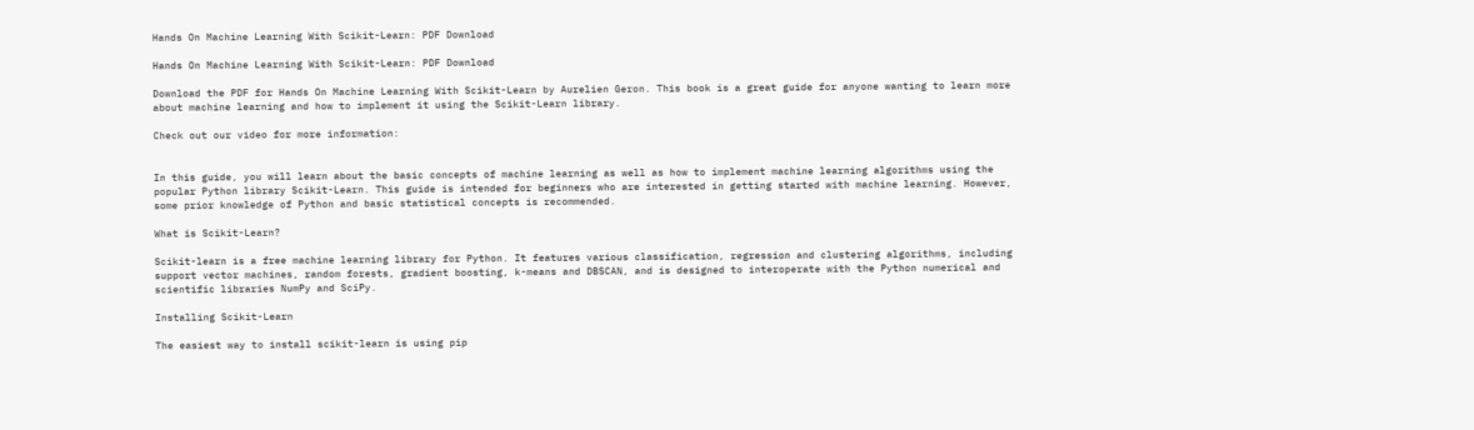Hands On Machine Learning With Scikit-Learn: PDF Download

Hands On Machine Learning With Scikit-Learn: PDF Download

Download the PDF for Hands On Machine Learning With Scikit-Learn by Aurelien Geron. This book is a great guide for anyone wanting to learn more about machine learning and how to implement it using the Scikit-Learn library.

Check out our video for more information:


In this guide, you will learn about the basic concepts of machine learning as well as how to implement machine learning algorithms using the popular Python library Scikit-Learn. This guide is intended for beginners who are interested in getting started with machine learning. However, some prior knowledge of Python and basic statistical concepts is recommended.

What is Scikit-Learn?

Scikit-learn is a free machine learning library for Python. It features various classification, regression and clustering algorithms, including support vector machines, random forests, gradient boosting, k-means and DBSCAN, and is designed to interoperate with the Python numerical and scientific libraries NumPy and SciPy.

Installing Scikit-Learn

The easiest way to install scikit-learn is using pip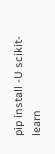pip install -U scikit-learn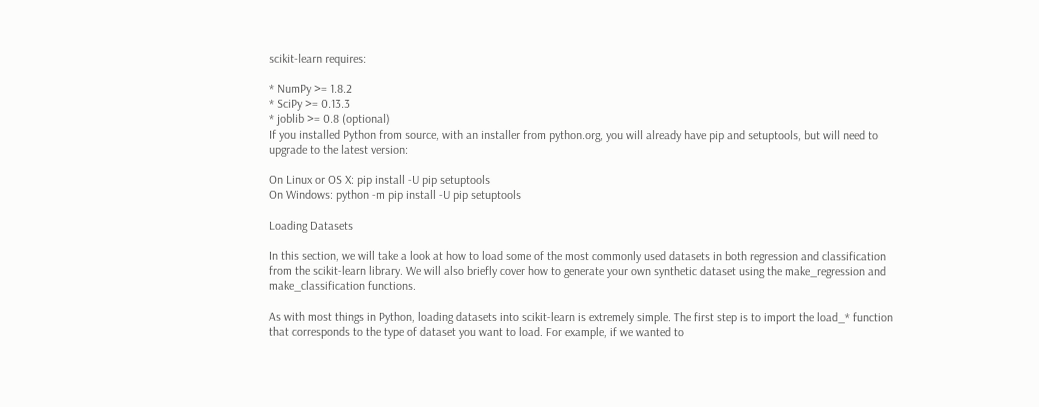scikit-learn requires:

* NumPy >= 1.8.2
* SciPy >= 0.13.3
* joblib >= 0.8 (optional)
If you installed Python from source, with an installer from python.org, you will already have pip and setuptools, but will need to upgrade to the latest version:

On Linux or OS X: pip install -U pip setuptools
On Windows: python -m pip install -U pip setuptools

Loading Datasets

In this section, we will take a look at how to load some of the most commonly used datasets in both regression and classification from the scikit-learn library. We will also briefly cover how to generate your own synthetic dataset using the make_regression and make_classification functions.

As with most things in Python, loading datasets into scikit-learn is extremely simple. The first step is to import the load_* function that corresponds to the type of dataset you want to load. For example, if we wanted to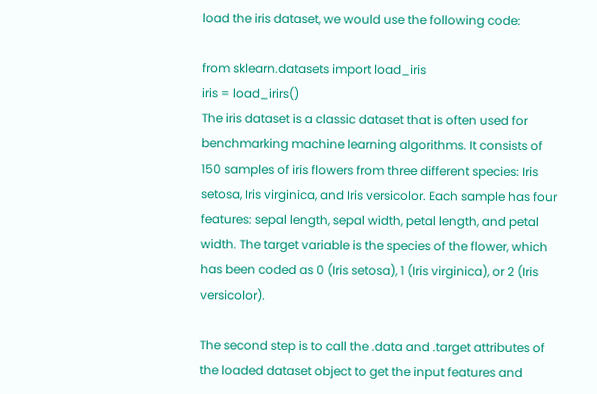load the iris dataset, we would use the following code:

from sklearn.datasets import load_iris
iris = load_irirs()
The iris dataset is a classic dataset that is often used for benchmarking machine learning algorithms. It consists of 150 samples of iris flowers from three different species: Iris setosa, Iris virginica, and Iris versicolor. Each sample has four features: sepal length, sepal width, petal length, and petal width. The target variable is the species of the flower, which has been coded as 0 (Iris setosa), 1 (Iris virginica), or 2 (Iris versicolor).

The second step is to call the .data and .target attributes of the loaded dataset object to get the input features and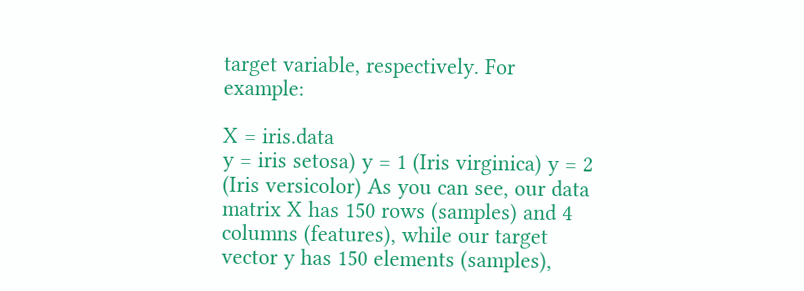target variable, respectively. For example:

X = iris.data
y = iris setosa) y = 1 (Iris virginica) y = 2 (Iris versicolor) As you can see, our data matrix X has 150 rows (samples) and 4 columns (features), while our target vector y has 150 elements (samples),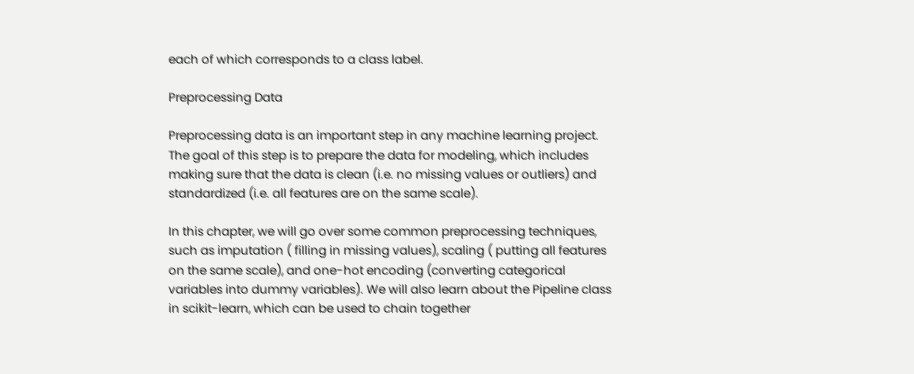each of which corresponds to a class label.

Preprocessing Data

Preprocessing data is an important step in any machine learning project. The goal of this step is to prepare the data for modeling, which includes making sure that the data is clean (i.e. no missing values or outliers) and standardized (i.e. all features are on the same scale).

In this chapter, we will go over some common preprocessing techniques, such as imputation ( filling in missing values), scaling ( putting all features on the same scale), and one-hot encoding (converting categorical variables into dummy variables). We will also learn about the Pipeline class in scikit-learn, which can be used to chain together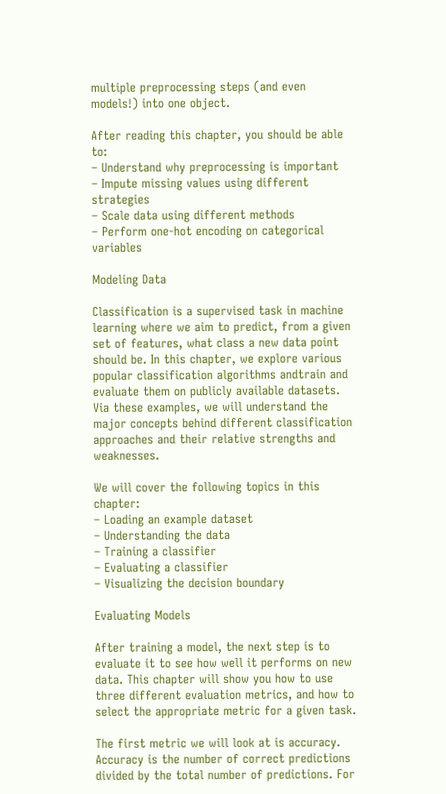multiple preprocessing steps (and even models!) into one object.

After reading this chapter, you should be able to:
– Understand why preprocessing is important
– Impute missing values using different strategies
– Scale data using different methods
– Perform one-hot encoding on categorical variables

Modeling Data

Classification is a supervised task in machine learning where we aim to predict, from a given set of features, what class a new data point should be. In this chapter, we explore various popular classification algorithms andtrain and evaluate them on publicly available datasets. Via these examples, we will understand the major concepts behind different classification approaches and their relative strengths and weaknesses.

We will cover the following topics in this chapter:
– Loading an example dataset
– Understanding the data
– Training a classifier
– Evaluating a classifier
– Visualizing the decision boundary

Evaluating Models

After training a model, the next step is to evaluate it to see how well it performs on new data. This chapter will show you how to use three different evaluation metrics, and how to select the appropriate metric for a given task.

The first metric we will look at is accuracy. Accuracy is the number of correct predictions divided by the total number of predictions. For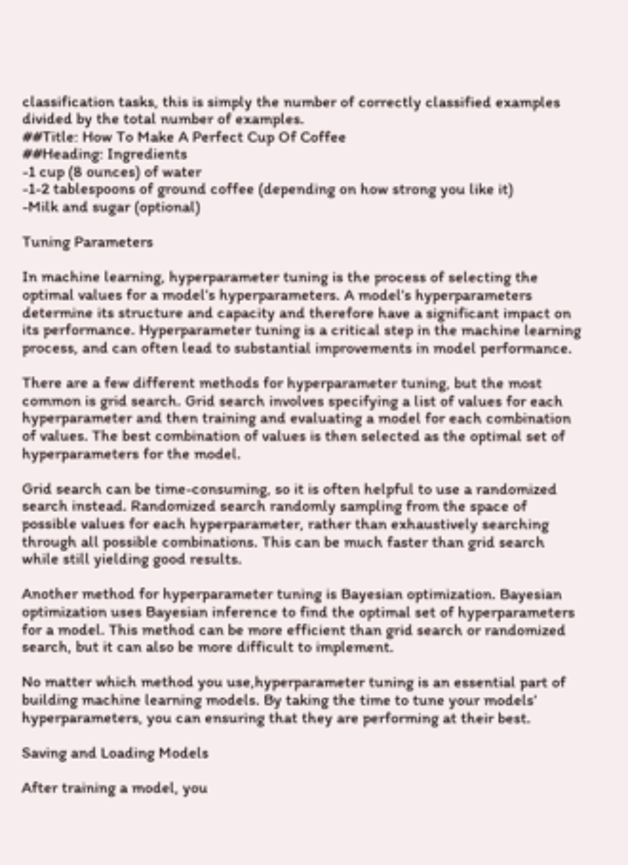classification tasks, this is simply the number of correctly classified examples divided by the total number of examples.
##Title: How To Make A Perfect Cup Of Coffee
##Heading: Ingredients
-1 cup (8 ounces) of water
-1-2 tablespoons of ground coffee (depending on how strong you like it)
-Milk and sugar (optional)

Tuning Parameters

In machine learning, hyperparameter tuning is the process of selecting the optimal values for a model’s hyperparameters. A model’s hyperparameters determine its structure and capacity and therefore have a significant impact on its performance. Hyperparameter tuning is a critical step in the machine learning process, and can often lead to substantial improvements in model performance.

There are a few different methods for hyperparameter tuning, but the most common is grid search. Grid search involves specifying a list of values for each hyperparameter and then training and evaluating a model for each combination of values. The best combination of values is then selected as the optimal set of hyperparameters for the model.

Grid search can be time-consuming, so it is often helpful to use a randomized search instead. Randomized search randomly sampling from the space of possible values for each hyperparameter, rather than exhaustively searching through all possible combinations. This can be much faster than grid search while still yielding good results.

Another method for hyperparameter tuning is Bayesian optimization. Bayesian optimization uses Bayesian inference to find the optimal set of hyperparameters for a model. This method can be more efficient than grid search or randomized search, but it can also be more difficult to implement.

No matter which method you use,hyperparameter tuning is an essential part of building machine learning models. By taking the time to tune your models’ hyperparameters, you can ensuring that they are performing at their best.

Saving and Loading Models

After training a model, you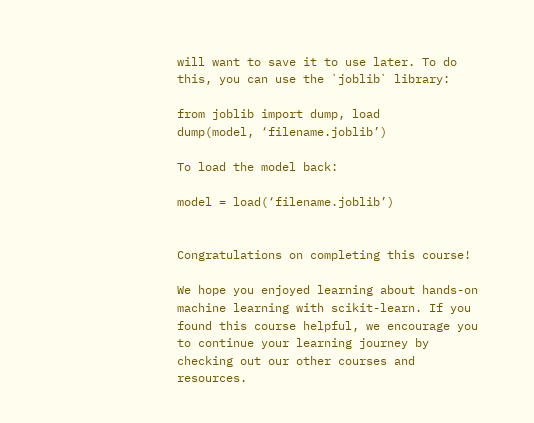will want to save it to use later. To do this, you can use the `joblib` library:

from joblib import dump, load
dump(model, ‘filename.joblib’)

To load the model back:

model = load(‘filename.joblib’)


Congratulations on completing this course!

We hope you enjoyed learning about hands-on machine learning with scikit-learn. If you found this course helpful, we encourage you to continue your learning journey by checking out our other courses and resources.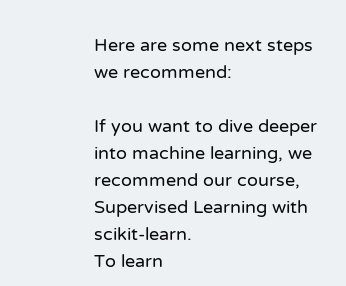Here are some next steps we recommend:

If you want to dive deeper into machine learning, we recommend our course, Supervised Learning with scikit-learn.
To learn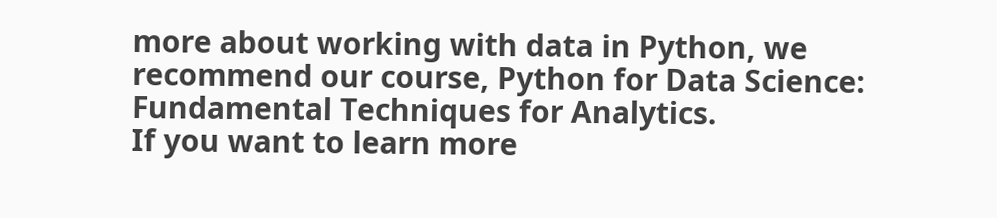more about working with data in Python, we recommend our course, Python for Data Science: Fundamental Techniques for Analytics.
If you want to learn more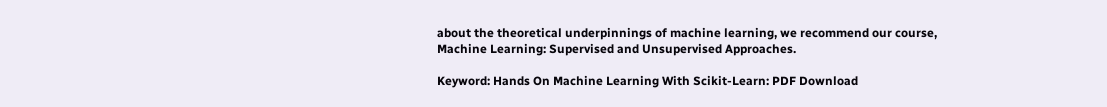about the theoretical underpinnings of machine learning, we recommend our course, Machine Learning: Supervised and Unsupervised Approaches.

Keyword: Hands On Machine Learning With Scikit-Learn: PDF Download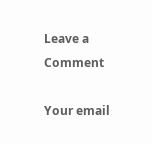Leave a Comment

Your email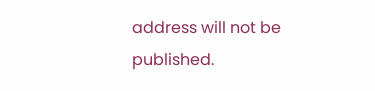address will not be published.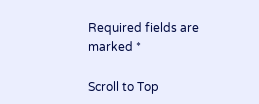Required fields are marked *

Scroll to Top